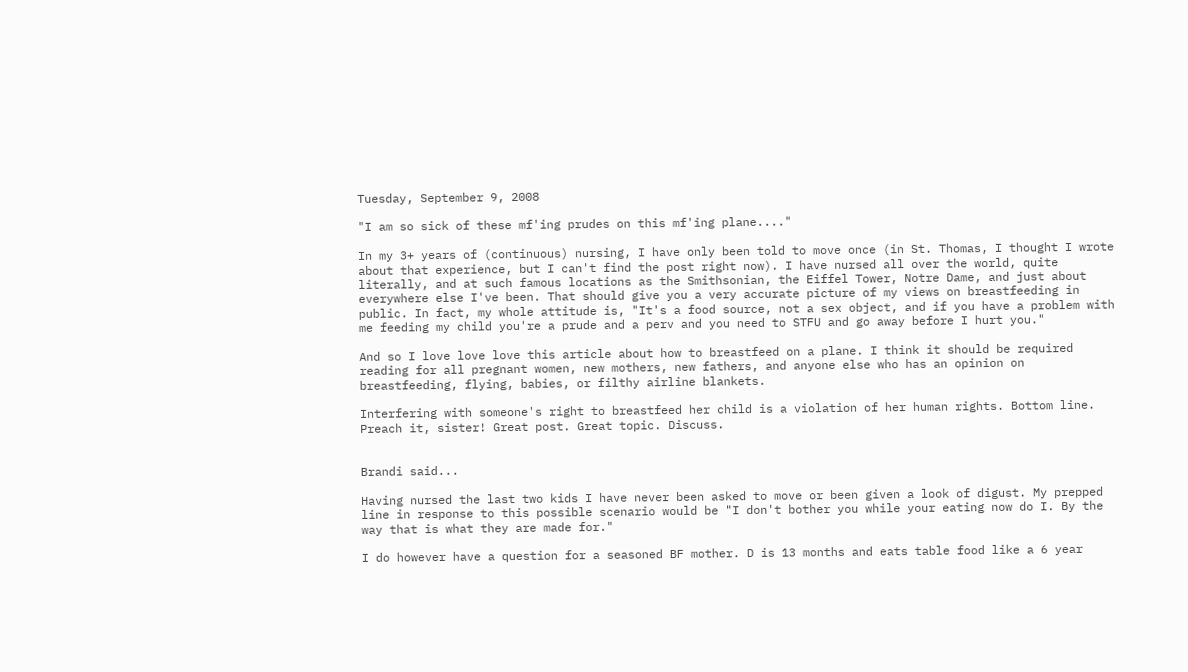Tuesday, September 9, 2008

"I am so sick of these mf'ing prudes on this mf'ing plane...."

In my 3+ years of (continuous) nursing, I have only been told to move once (in St. Thomas, I thought I wrote about that experience, but I can't find the post right now). I have nursed all over the world, quite literally, and at such famous locations as the Smithsonian, the Eiffel Tower, Notre Dame, and just about everywhere else I've been. That should give you a very accurate picture of my views on breastfeeding in public. In fact, my whole attitude is, "It's a food source, not a sex object, and if you have a problem with me feeding my child you're a prude and a perv and you need to STFU and go away before I hurt you."

And so I love love love this article about how to breastfeed on a plane. I think it should be required reading for all pregnant women, new mothers, new fathers, and anyone else who has an opinion on breastfeeding, flying, babies, or filthy airline blankets.

Interfering with someone's right to breastfeed her child is a violation of her human rights. Bottom line. Preach it, sister! Great post. Great topic. Discuss.


Brandi said...

Having nursed the last two kids I have never been asked to move or been given a look of digust. My prepped line in response to this possible scenario would be "I don't bother you while your eating now do I. By the way that is what they are made for."

I do however have a question for a seasoned BF mother. D is 13 months and eats table food like a 6 year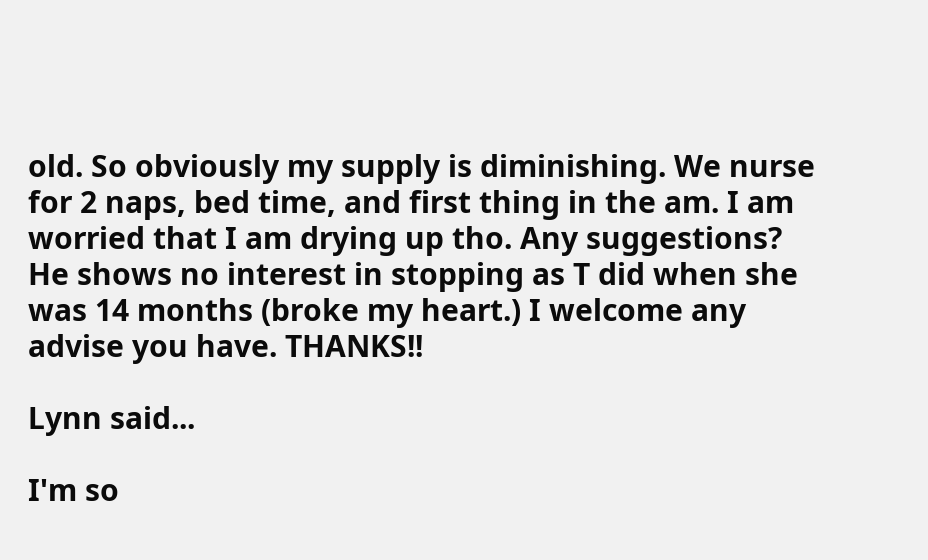old. So obviously my supply is diminishing. We nurse for 2 naps, bed time, and first thing in the am. I am worried that I am drying up tho. Any suggestions? He shows no interest in stopping as T did when she was 14 months (broke my heart.) I welcome any advise you have. THANKS!!

Lynn said...

I'm so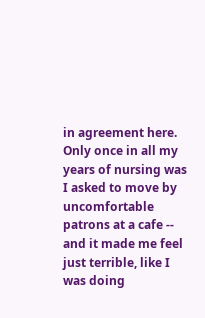in agreement here. Only once in all my years of nursing was I asked to move by uncomfortable patrons at a cafe -- and it made me feel just terrible, like I was doing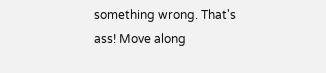something wrong. That's ass! Move along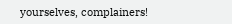yourselves, complainers!